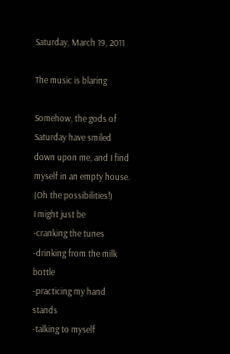Saturday, March 19, 2011

The music is blaring

Somehow, the gods of Saturday have smiled down upon me, and I find myself in an empty house.
(Oh the possibilities!)
I might just be
-cranking the tunes
-drinking from the milk bottle
-practicing my hand stands
-talking to myself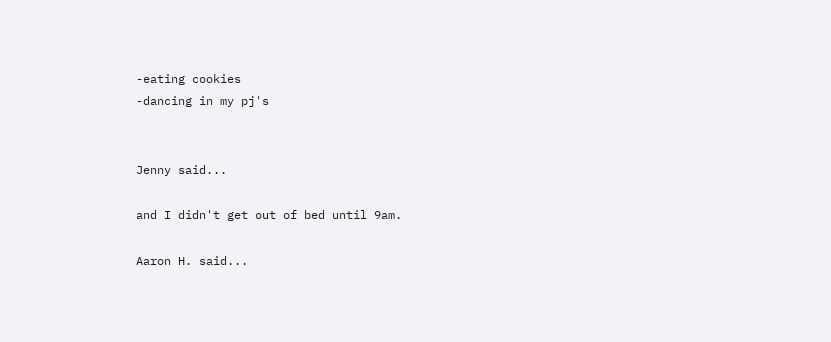-eating cookies
-dancing in my pj's


Jenny said...

and I didn't get out of bed until 9am.

Aaron H. said...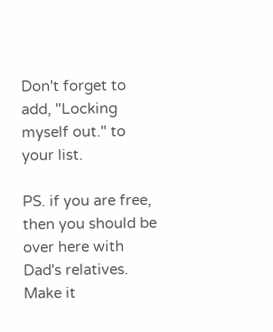Don't forget to add, "Locking myself out." to your list.

PS. if you are free, then you should be over here with Dad's relatives. Make it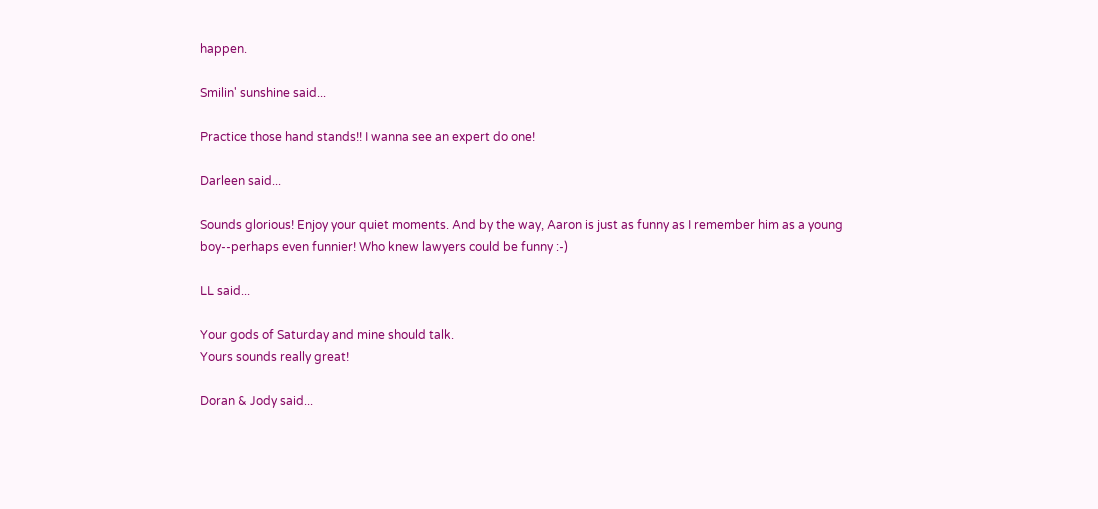happen.

Smilin' sunshine said...

Practice those hand stands!! I wanna see an expert do one!

Darleen said...

Sounds glorious! Enjoy your quiet moments. And by the way, Aaron is just as funny as I remember him as a young boy--perhaps even funnier! Who knew lawyers could be funny :-)

LL said...

Your gods of Saturday and mine should talk.
Yours sounds really great!

Doran & Jody said...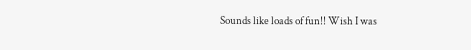Sounds like loads of fun!! Wish I was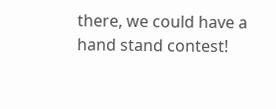there, we could have a hand stand contest!